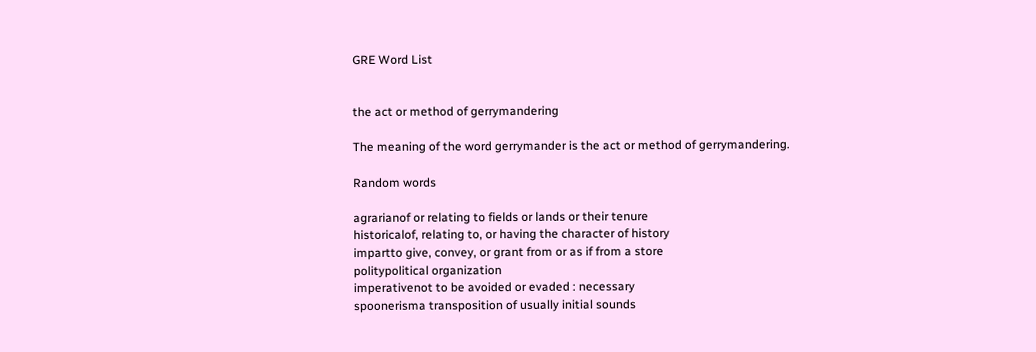GRE Word List


the act or method of gerrymandering

The meaning of the word gerrymander is the act or method of gerrymandering.

Random words

agrarianof or relating to fields or lands or their tenure
historicalof, relating to, or having the character of history
impartto give, convey, or grant from or as if from a store
politypolitical organization
imperativenot to be avoided or evaded : necessary
spoonerisma transposition of usually initial sounds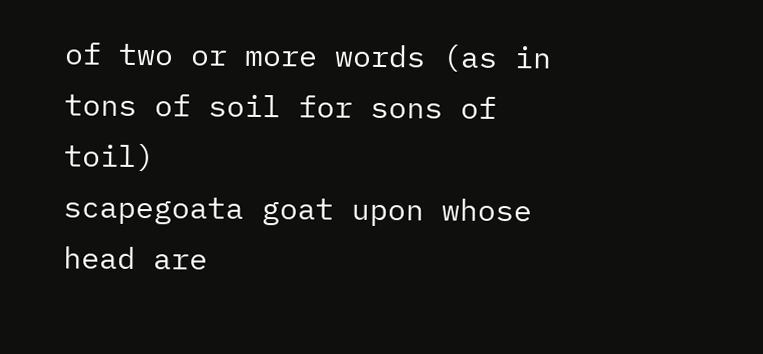of two or more words (as in tons of soil for sons of toil)
scapegoata goat upon whose head are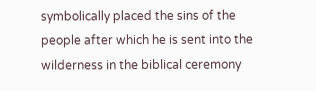symbolically placed the sins of the people after which he is sent into the wilderness in the biblical ceremony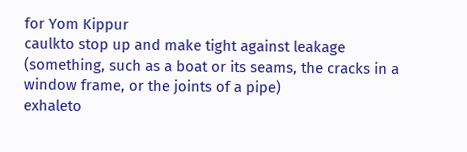for Yom Kippur
caulkto stop up and make tight against leakage (something, such as a boat or its seams, the cracks in a window frame, or the joints of a pipe)
exhaleto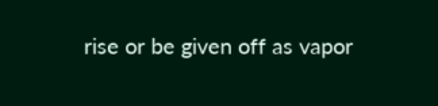rise or be given off as vapor